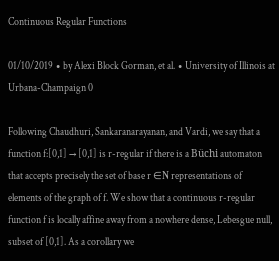Continuous Regular Functions

01/10/2019 ∙ by Alexi Block Gorman, et al. ∙ University of Illinois at Urbana-Champaign 0

Following Chaudhuri, Sankaranarayanan, and Vardi, we say that a function f:[0,1] → [0,1] is r-regular if there is a Büchi automaton that accepts precisely the set of base r ∈N representations of elements of the graph of f. We show that a continuous r-regular function f is locally affine away from a nowhere dense, Lebesgue null, subset of [0,1]. As a corollary we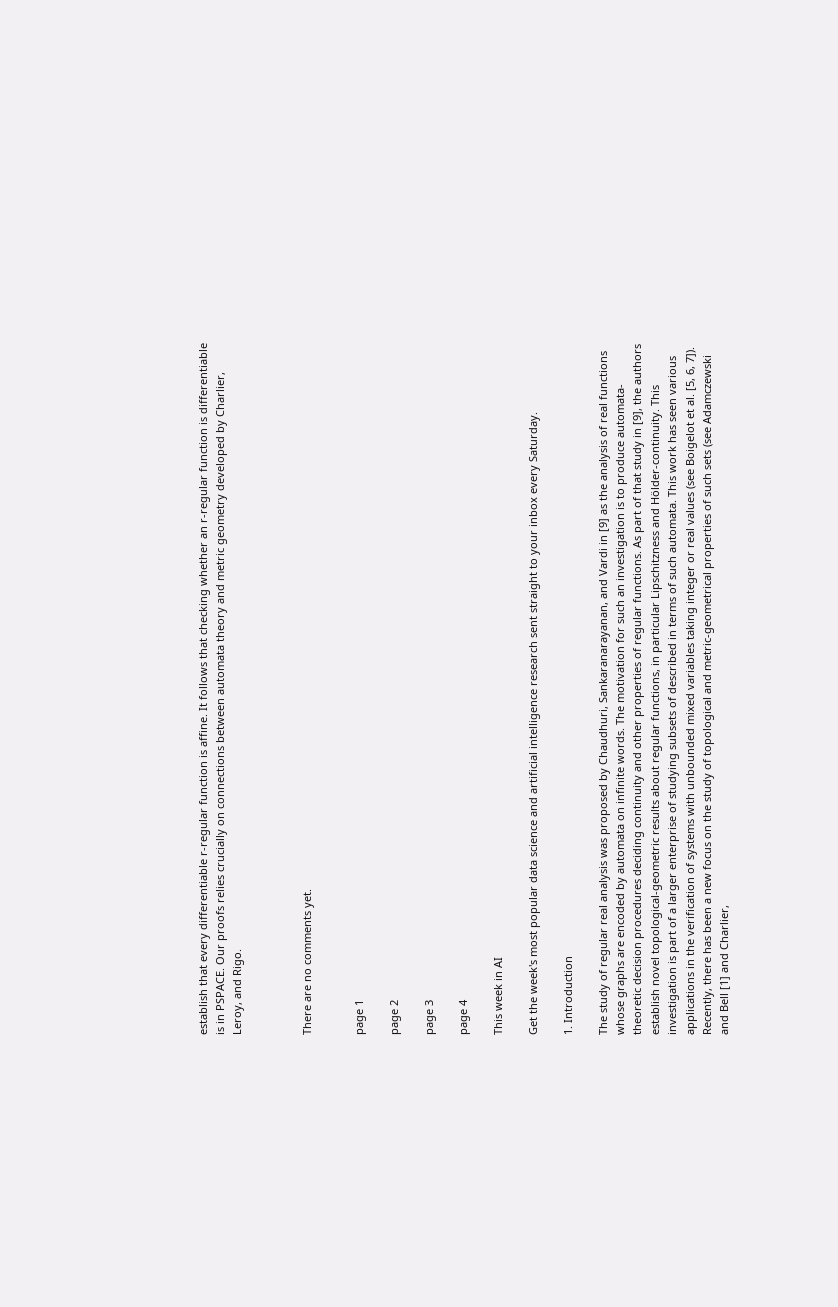establish that every differentiable r-regular function is affine. It follows that checking whether an r-regular function is differentiable is in PSPACE. Our proofs relies crucially on connections between automata theory and metric geometry developed by Charlier, Leroy, and Rigo.



There are no comments yet.


page 1

page 2

page 3

page 4

This week in AI

Get the week's most popular data science and artificial intelligence research sent straight to your inbox every Saturday.

1. Introduction

The study of regular real analysis was proposed by Chaudhuri, Sankaranarayanan, and Vardi in [9] as the analysis of real functions whose graphs are encoded by automata on infinite words. The motivation for such an investigation is to produce automata-theoretic decision procedures deciding continuity and other properties of regular functions. As part of that study in [9], the authors establish novel topological-geometric results about regular functions, in particular Lipschitzness and Hölder-continuity. This investigation is part of a larger enterprise of studying subsets of described in terms of such automata. This work has seen various applications in the verification of systems with unbounded mixed variables taking integer or real values (see Boigelot et al. [5, 6, 7]). Recently, there has been a new focus on the study of topological and metric-geometrical properties of such sets (see Adamczewski and Bell [1] and Charlier,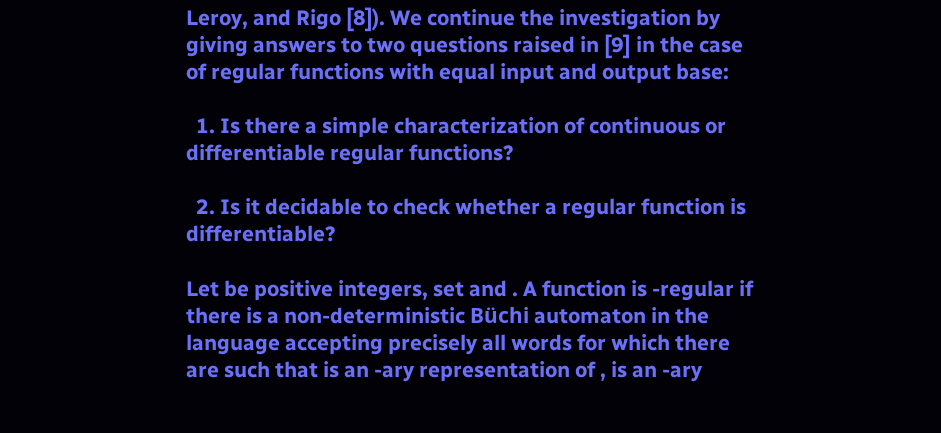Leroy, and Rigo [8]). We continue the investigation by giving answers to two questions raised in [9] in the case of regular functions with equal input and output base:

  1. Is there a simple characterization of continuous or differentiable regular functions?

  2. Is it decidable to check whether a regular function is differentiable?

Let be positive integers, set and . A function is -regular if there is a non-deterministic Büchi automaton in the language accepting precisely all words for which there are such that is an -ary representation of , is an -ary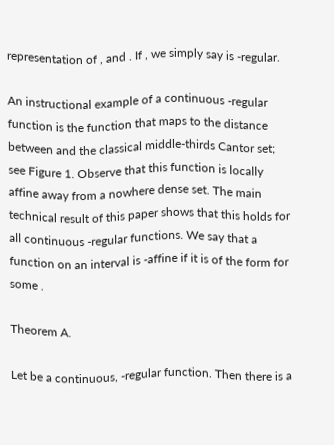representation of , and . If , we simply say is -regular.

An instructional example of a continuous -regular function is the function that maps to the distance between and the classical middle-thirds Cantor set; see Figure 1. Observe that this function is locally affine away from a nowhere dense set. The main technical result of this paper shows that this holds for all continuous -regular functions. We say that a function on an interval is -affine if it is of the form for some .

Theorem A.

Let be a continuous, -regular function. Then there is a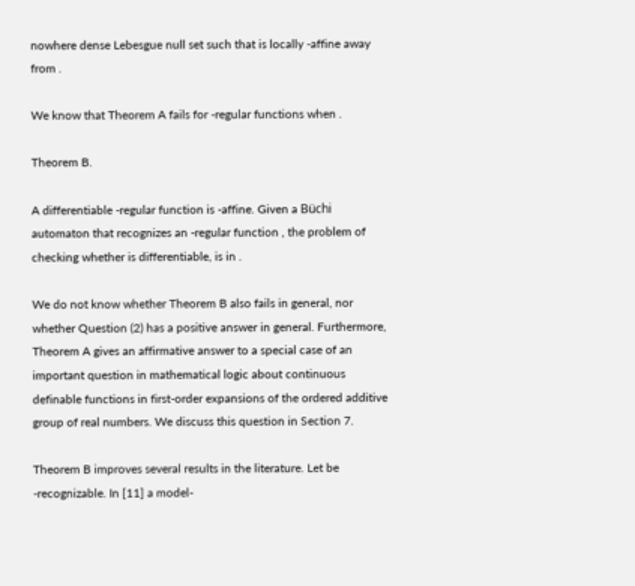nowhere dense Lebesgue null set such that is locally -affine away from .

We know that Theorem A fails for -regular functions when .

Theorem B.

A differentiable -regular function is -affine. Given a Büchi automaton that recognizes an -regular function , the problem of checking whether is differentiable, is in .

We do not know whether Theorem B also fails in general, nor whether Question (2) has a positive answer in general. Furthermore, Theorem A gives an affirmative answer to a special case of an important question in mathematical logic about continuous definable functions in first-order expansions of the ordered additive group of real numbers. We discuss this question in Section 7.

Theorem B improves several results in the literature. Let be -recognizable. In [11] a model-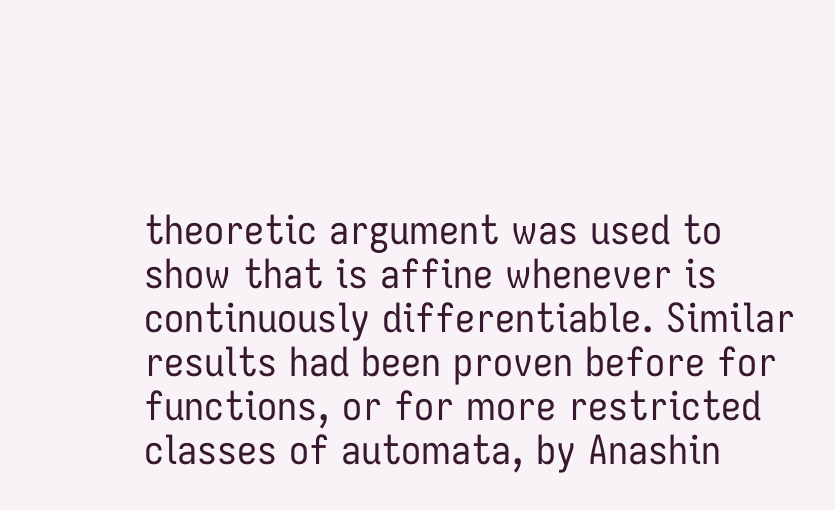theoretic argument was used to show that is affine whenever is continuously differentiable. Similar results had been proven before for functions, or for more restricted classes of automata, by Anashin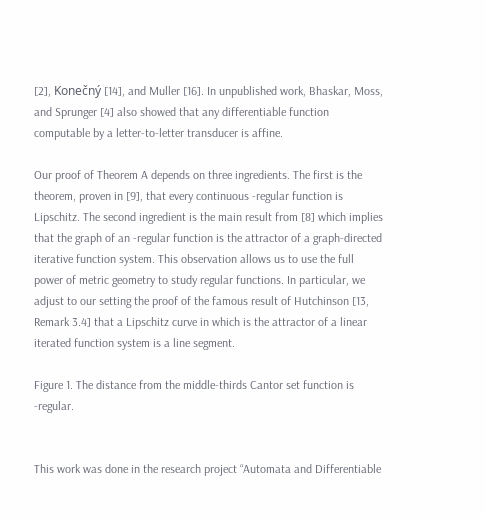[2], Konečný [14], and Muller [16]. In unpublished work, Bhaskar, Moss, and Sprunger [4] also showed that any differentiable function computable by a letter-to-letter transducer is affine.

Our proof of Theorem A depends on three ingredients. The first is the theorem, proven in [9], that every continuous -regular function is Lipschitz. The second ingredient is the main result from [8] which implies that the graph of an -regular function is the attractor of a graph-directed iterative function system. This observation allows us to use the full power of metric geometry to study regular functions. In particular, we adjust to our setting the proof of the famous result of Hutchinson [13, Remark 3.4] that a Lipschitz curve in which is the attractor of a linear iterated function system is a line segment.

Figure 1. The distance from the middle-thirds Cantor set function is -regular.


This work was done in the research project “Automata and Differentiable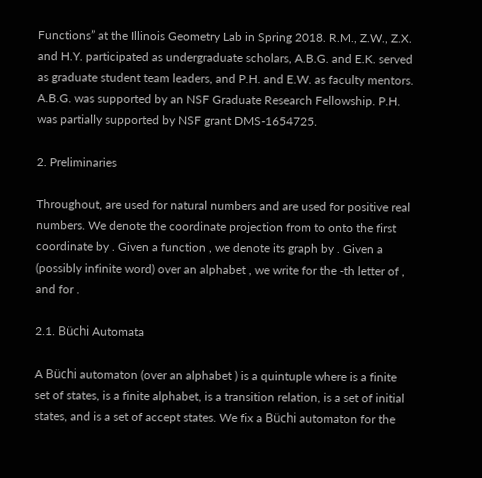Functions” at the Illinois Geometry Lab in Spring 2018. R.M., Z.W., Z.X. and H.Y. participated as undergraduate scholars, A.B.G. and E.K. served as graduate student team leaders, and P.H. and E.W. as faculty mentors. A.B.G. was supported by an NSF Graduate Research Fellowship. P.H. was partially supported by NSF grant DMS-1654725.

2. Preliminaries

Throughout, are used for natural numbers and are used for positive real numbers. We denote the coordinate projection from to onto the first coordinate by . Given a function , we denote its graph by . Given a (possibly infinite word) over an alphabet , we write for the -th letter of , and for .

2.1. Büchi Automata

A Büchi automaton (over an alphabet ) is a quintuple where is a finite set of states, is a finite alphabet, is a transition relation, is a set of initial states, and is a set of accept states. We fix a Büchi automaton for the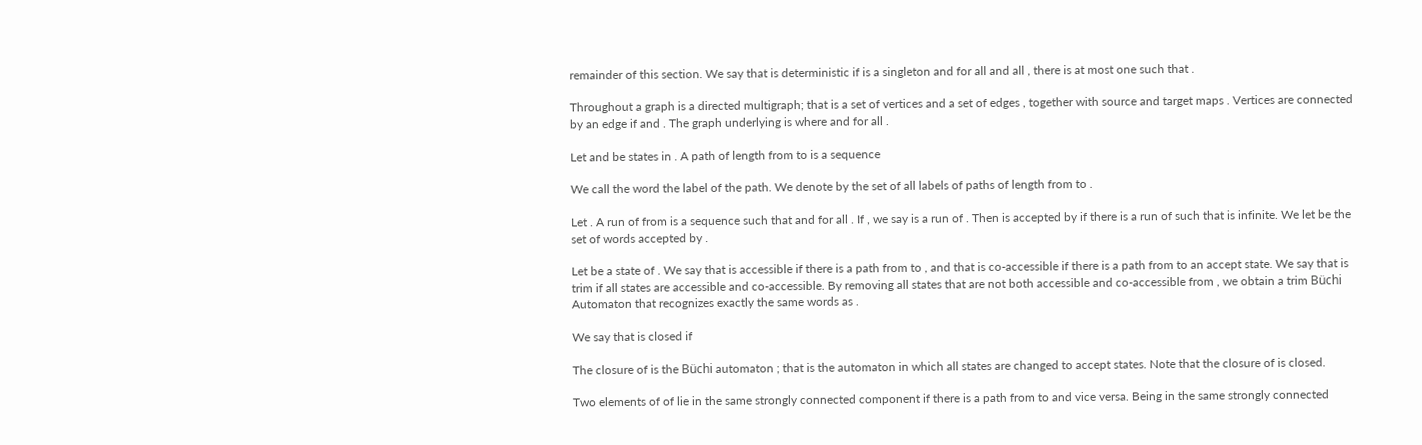remainder of this section. We say that is deterministic if is a singleton and for all and all , there is at most one such that .

Throughout a graph is a directed multigraph; that is a set of vertices and a set of edges , together with source and target maps . Vertices are connected by an edge if and . The graph underlying is where and for all .

Let and be states in . A path of length from to is a sequence

We call the word the label of the path. We denote by the set of all labels of paths of length from to .

Let . A run of from is a sequence such that and for all . If , we say is a run of . Then is accepted by if there is a run of such that is infinite. We let be the set of words accepted by .

Let be a state of . We say that is accessible if there is a path from to , and that is co-accessible if there is a path from to an accept state. We say that is trim if all states are accessible and co-accessible. By removing all states that are not both accessible and co-accessible from , we obtain a trim Büchi Automaton that recognizes exactly the same words as .

We say that is closed if

The closure of is the Büchi automaton ; that is the automaton in which all states are changed to accept states. Note that the closure of is closed.

Two elements of of lie in the same strongly connected component if there is a path from to and vice versa. Being in the same strongly connected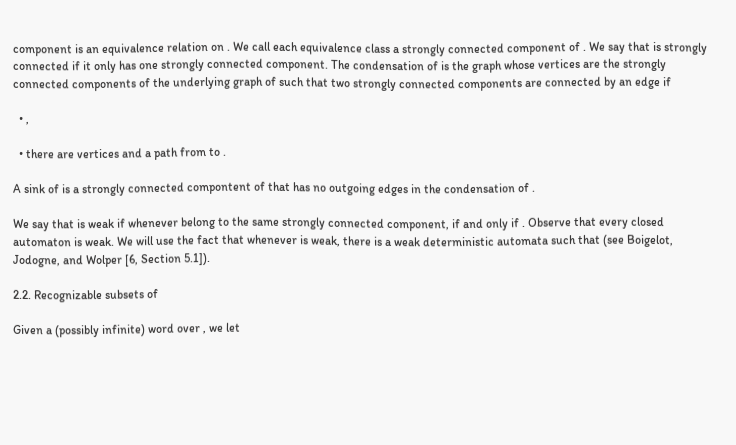component is an equivalence relation on . We call each equivalence class a strongly connected component of . We say that is strongly connected if it only has one strongly connected component. The condensation of is the graph whose vertices are the strongly connected components of the underlying graph of such that two strongly connected components are connected by an edge if

  • ,

  • there are vertices and a path from to .

A sink of is a strongly connected compontent of that has no outgoing edges in the condensation of .

We say that is weak if whenever belong to the same strongly connected component, if and only if . Observe that every closed automaton is weak. We will use the fact that whenever is weak, there is a weak deterministic automata such that (see Boigelot, Jodogne, and Wolper [6, Section 5.1]).

2.2. Recognizable subsets of

Given a (possibly infinite) word over , we let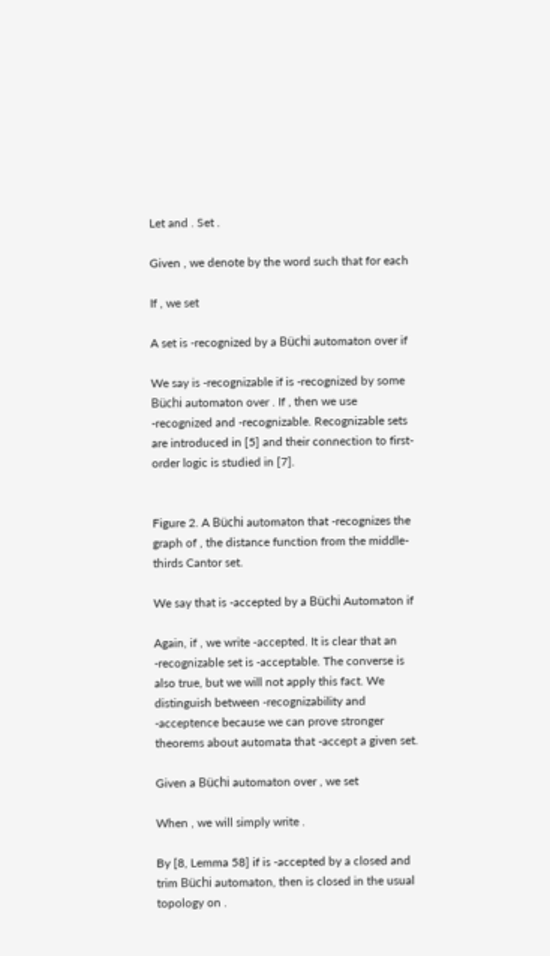Let and . Set .

Given , we denote by the word such that for each

If , we set

A set is -recognized by a Büchi automaton over if

We say is -recognizable if is -recognized by some Büchi automaton over . If , then we use -recognized and -recognizable. Recognizable sets are introduced in [5] and their connection to first-order logic is studied in [7].


Figure 2. A Büchi automaton that -recognizes the graph of , the distance function from the middle-thirds Cantor set.

We say that is -accepted by a Büchi Automaton if

Again, if , we write -accepted. It is clear that an -recognizable set is -acceptable. The converse is also true, but we will not apply this fact. We distinguish between -recognizability and -acceptence because we can prove stronger theorems about automata that -accept a given set.

Given a Büchi automaton over , we set

When , we will simply write .

By [8, Lemma 58] if is -accepted by a closed and trim Büchi automaton, then is closed in the usual topology on .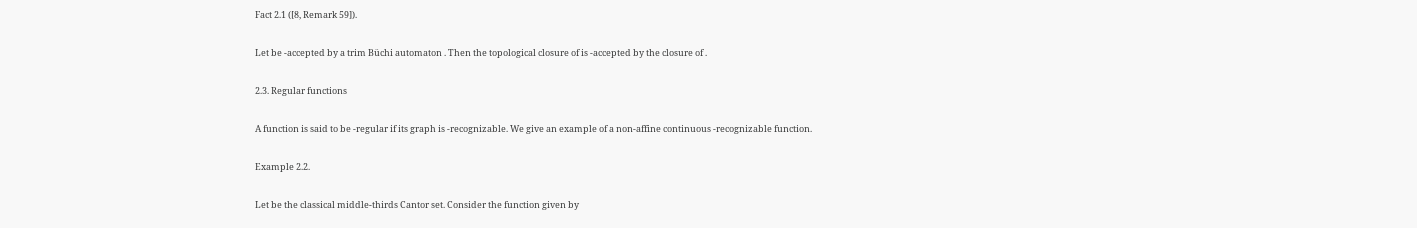Fact 2.1 ([8, Remark 59]).

Let be -accepted by a trim Büchi automaton . Then the topological closure of is -accepted by the closure of .

2.3. Regular functions

A function is said to be -regular if its graph is -recognizable. We give an example of a non-affine continuous -recognizable function.

Example 2.2.

Let be the classical middle-thirds Cantor set. Consider the function given by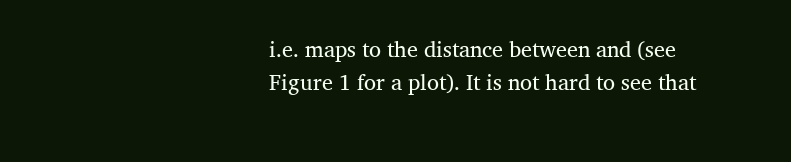i.e. maps to the distance between and (see Figure 1 for a plot). It is not hard to see that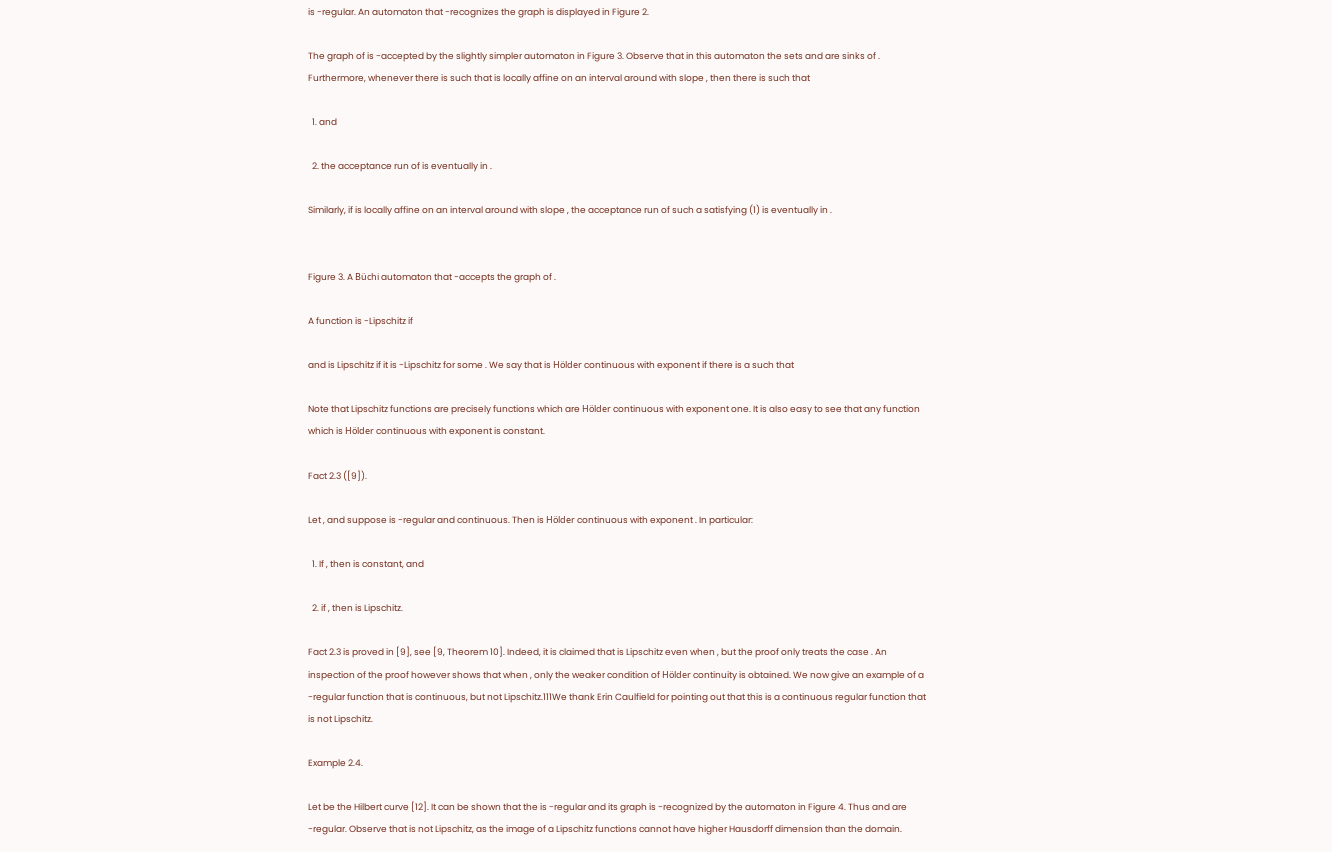is -regular. An automaton that -recognizes the graph is displayed in Figure 2.

The graph of is -accepted by the slightly simpler automaton in Figure 3. Observe that in this automaton the sets and are sinks of . Furthermore, whenever there is such that is locally affine on an interval around with slope , then there is such that

  1. and

  2. the acceptance run of is eventually in .

Similarly, if is locally affine on an interval around with slope , the acceptance run of such a satisfying (1) is eventually in .


Figure 3. A Büchi automaton that -accepts the graph of .

A function is -Lipschitz if

and is Lipschitz if it is -Lipschitz for some . We say that is Hölder continuous with exponent if there is a such that

Note that Lipschitz functions are precisely functions which are Hölder continuous with exponent one. It is also easy to see that any function which is Hölder continuous with exponent is constant.

Fact 2.3 ([9]).

Let , and suppose is -regular and continuous. Then is Hölder continuous with exponent . In particular:

  1. If , then is constant, and

  2. if , then is Lipschitz.

Fact 2.3 is proved in [9], see [9, Theorem 10]. Indeed, it is claimed that is Lipschitz even when , but the proof only treats the case . An inspection of the proof however shows that when , only the weaker condition of Hölder continuity is obtained. We now give an example of a -regular function that is continuous, but not Lipschitz.111We thank Erin Caulfield for pointing out that this is a continuous regular function that is not Lipschitz.

Example 2.4.

Let be the Hilbert curve [12]. It can be shown that the is -regular and its graph is -recognized by the automaton in Figure 4. Thus and are -regular. Observe that is not Lipschitz, as the image of a Lipschitz functions cannot have higher Hausdorff dimension than the domain.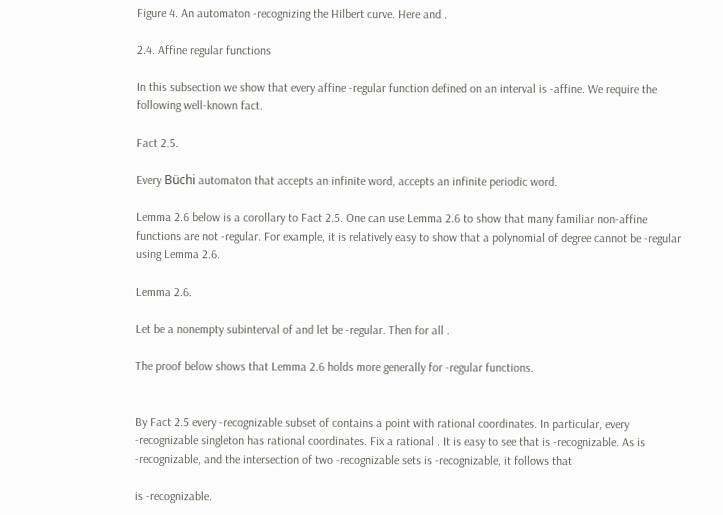Figure 4. An automaton -recognizing the Hilbert curve. Here and .

2.4. Affine regular functions

In this subsection we show that every affine -regular function defined on an interval is -affine. We require the following well-known fact.

Fact 2.5.

Every Büchi automaton that accepts an infinite word, accepts an infinite periodic word.

Lemma 2.6 below is a corollary to Fact 2.5. One can use Lemma 2.6 to show that many familiar non-affine functions are not -regular. For example, it is relatively easy to show that a polynomial of degree cannot be -regular using Lemma 2.6.

Lemma 2.6.

Let be a nonempty subinterval of and let be -regular. Then for all .

The proof below shows that Lemma 2.6 holds more generally for -regular functions.


By Fact 2.5 every -recognizable subset of contains a point with rational coordinates. In particular, every -recognizable singleton has rational coordinates. Fix a rational . It is easy to see that is -recognizable. As is -recognizable, and the intersection of two -recognizable sets is -recognizable, it follows that

is -recognizable.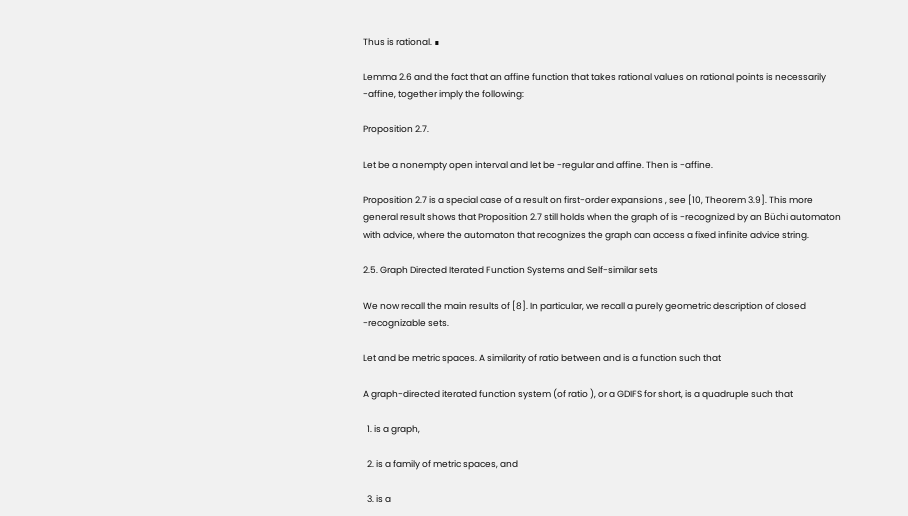Thus is rational. ∎

Lemma 2.6 and the fact that an affine function that takes rational values on rational points is necessarily -affine, together imply the following:

Proposition 2.7.

Let be a nonempty open interval and let be -regular and affine. Then is -affine.

Proposition 2.7 is a special case of a result on first-order expansions , see [10, Theorem 3.9]. This more general result shows that Proposition 2.7 still holds when the graph of is -recognized by an Büchi automaton with advice, where the automaton that recognizes the graph can access a fixed infinite advice string.

2.5. Graph Directed Iterated Function Systems and Self-similar sets

We now recall the main results of [8]. In particular, we recall a purely geometric description of closed -recognizable sets.

Let and be metric spaces. A similarity of ratio between and is a function such that

A graph-directed iterated function system (of ratio ), or a GDIFS for short, is a quadruple such that

  1. is a graph,

  2. is a family of metric spaces, and

  3. is a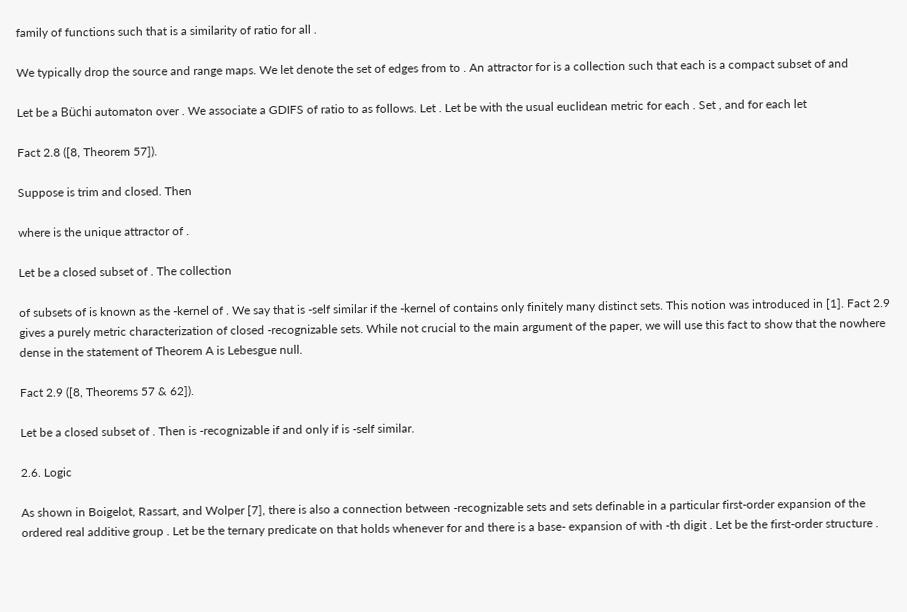family of functions such that is a similarity of ratio for all .

We typically drop the source and range maps. We let denote the set of edges from to . An attractor for is a collection such that each is a compact subset of and

Let be a Büchi automaton over . We associate a GDIFS of ratio to as follows. Let . Let be with the usual euclidean metric for each . Set , and for each let

Fact 2.8 ([8, Theorem 57]).

Suppose is trim and closed. Then

where is the unique attractor of .

Let be a closed subset of . The collection

of subsets of is known as the -kernel of . We say that is -self similar if the -kernel of contains only finitely many distinct sets. This notion was introduced in [1]. Fact 2.9 gives a purely metric characterization of closed -recognizable sets. While not crucial to the main argument of the paper, we will use this fact to show that the nowhere dense in the statement of Theorem A is Lebesgue null.

Fact 2.9 ([8, Theorems 57 & 62]).

Let be a closed subset of . Then is -recognizable if and only if is -self similar.

2.6. Logic

As shown in Boigelot, Rassart, and Wolper [7], there is also a connection between -recognizable sets and sets definable in a particular first-order expansion of the ordered real additive group . Let be the ternary predicate on that holds whenever for and there is a base- expansion of with -th digit . Let be the first-order structure .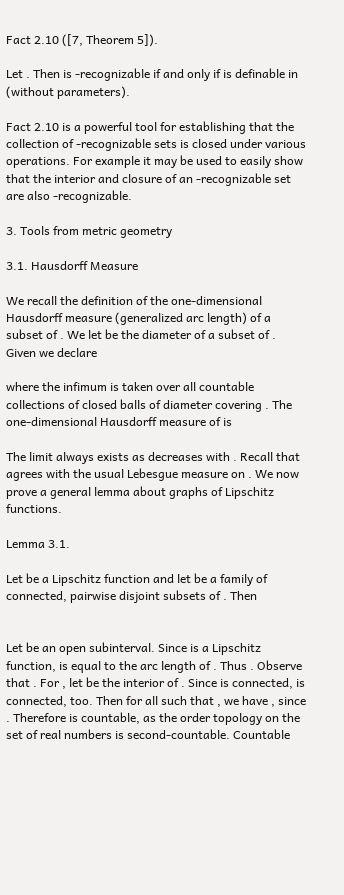Fact 2.10 ([7, Theorem 5]).

Let . Then is -recognizable if and only if is definable in (without parameters).

Fact 2.10 is a powerful tool for establishing that the collection of -recognizable sets is closed under various operations. For example it may be used to easily show that the interior and closure of an -recognizable set are also -recognizable.

3. Tools from metric geometry

3.1. Hausdorff Measure

We recall the definition of the one-dimensional Hausdorff measure (generalized arc length) of a subset of . We let be the diameter of a subset of . Given we declare

where the infimum is taken over all countable collections of closed balls of diameter covering . The one-dimensional Hausdorff measure of is

The limit always exists as decreases with . Recall that agrees with the usual Lebesgue measure on . We now prove a general lemma about graphs of Lipschitz functions.

Lemma 3.1.

Let be a Lipschitz function and let be a family of connected, pairwise disjoint subsets of . Then


Let be an open subinterval. Since is a Lipschitz function, is equal to the arc length of . Thus . Observe that . For , let be the interior of . Since is connected, is connected, too. Then for all such that , we have , since . Therefore is countable, as the order topology on the set of real numbers is second-countable. Countable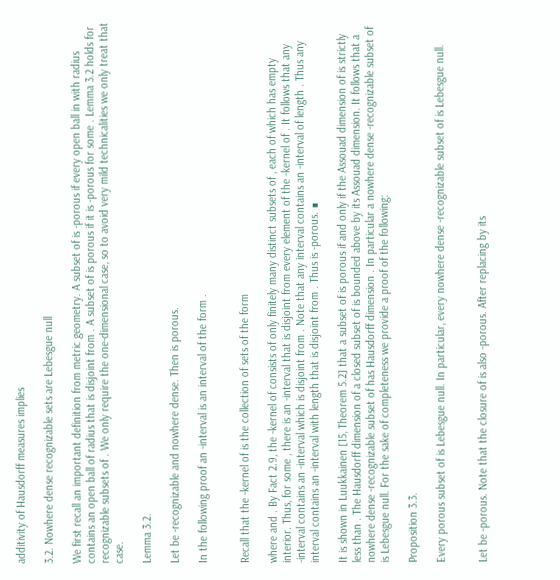additivity of Hausdorff measures implies

3.2. Nowhere dense recognizable sets are Lebesgue null

We first recall an important definition from metric geometry. A subset of is -porous if every open ball in with radius contains an open ball of radius that is disjoint from . A subset of is porous if it is -porous for some . Lemma 3.2 holds for recognizable subsets of . We only require the one-dimensional case, so to avoid very mild technicalities we only treat that case.

Lemma 3.2.

Let be -recognizable and nowhere dense. Then is porous.

In the following proof an -interval is an interval of the form .


Recall that the -kernel of is the collection of sets of the form

where and . By Fact 2.9, the -kernel of consists of only finitely many distinct subsets of , each of which has empty interior. Thus, for some , there is an -interval that is disjoint from every element of the -kernel of . It follows that any -interval contains an -interval which is disjoint from . Note that any interval contains an -interval of length . Thus any interval contains an -interval with length that is disjoint from . Thus is -porous. ∎

It is shown in Luukkainen [15, Theorem 5.2] that a subset of is porous if and only if the Assouad dimension of is strictly less than . The Hausdorff dimension of a closed subset of is bounded above by its Assouad dimension. It follows that a nowhere dense -recognizable subset of has Hausdorff dimension . In particular a nowhere dense -recognizable subset of is Lebesgue null. For the sake of completeness we provide a proof of the following:

Proposition 3.3.

Every porous subset of is Lebesgue null. In particular, every nowhere dense -recognizable subset of is Lebesgue null.


Let be -porous. Note that the closure of is also -porous. After replacing by its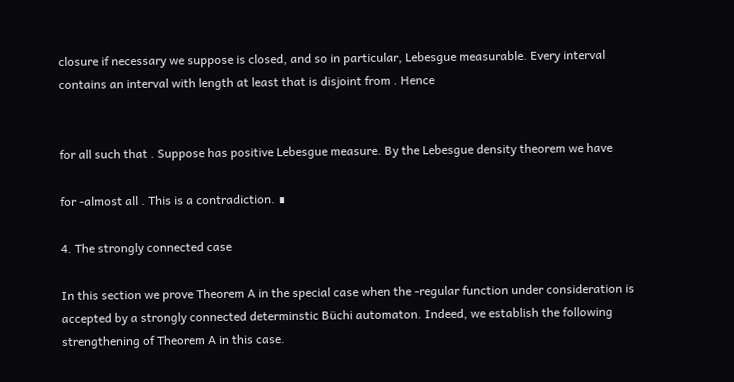closure if necessary we suppose is closed, and so in particular, Lebesgue measurable. Every interval contains an interval with length at least that is disjoint from . Hence


for all such that . Suppose has positive Lebesgue measure. By the Lebesgue density theorem we have

for -almost all . This is a contradiction. ∎

4. The strongly connected case

In this section we prove Theorem A in the special case when the -regular function under consideration is accepted by a strongly connected determinstic Büchi automaton. Indeed, we establish the following strengthening of Theorem A in this case.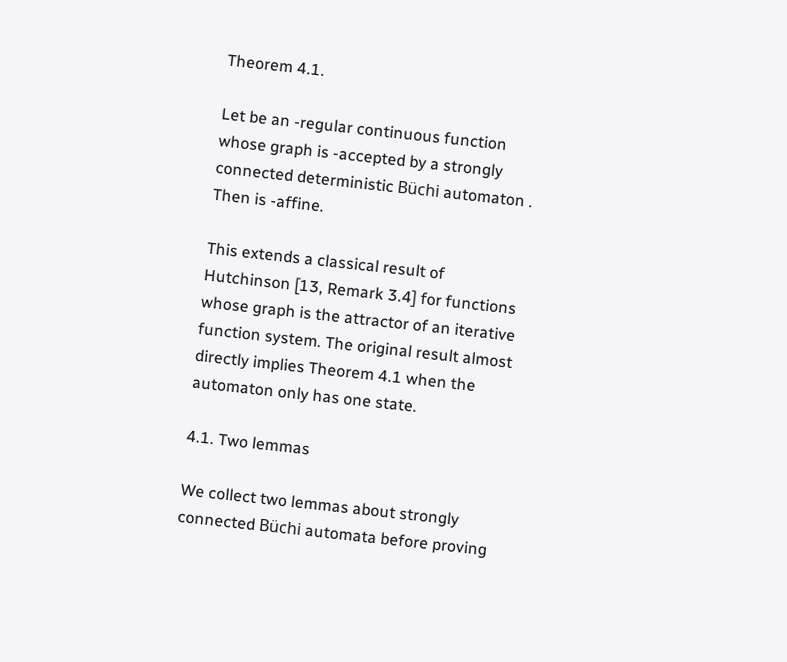Theorem 4.1.

Let be an -regular continuous function whose graph is -accepted by a strongly connected deterministic Büchi automaton . Then is -affine.

This extends a classical result of Hutchinson [13, Remark 3.4] for functions whose graph is the attractor of an iterative function system. The original result almost directly implies Theorem 4.1 when the automaton only has one state.

4.1. Two lemmas

We collect two lemmas about strongly connected Büchi automata before proving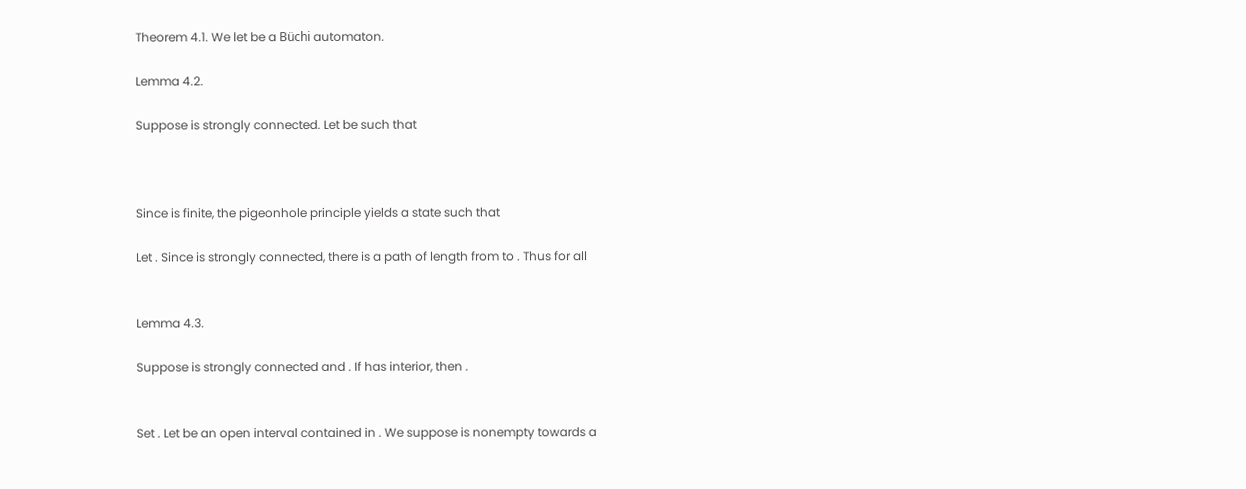Theorem 4.1. We let be a Büchi automaton.

Lemma 4.2.

Suppose is strongly connected. Let be such that



Since is finite, the pigeonhole principle yields a state such that

Let . Since is strongly connected, there is a path of length from to . Thus for all


Lemma 4.3.

Suppose is strongly connected and . If has interior, then .


Set . Let be an open interval contained in . We suppose is nonempty towards a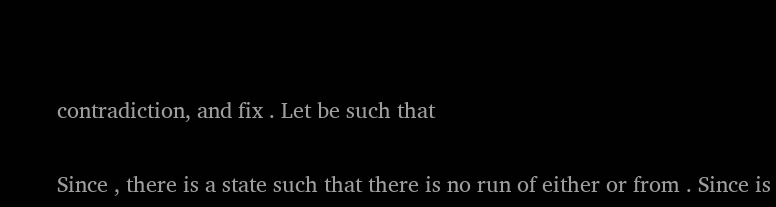contradiction, and fix . Let be such that

Since , there is a state such that there is no run of either or from . Since is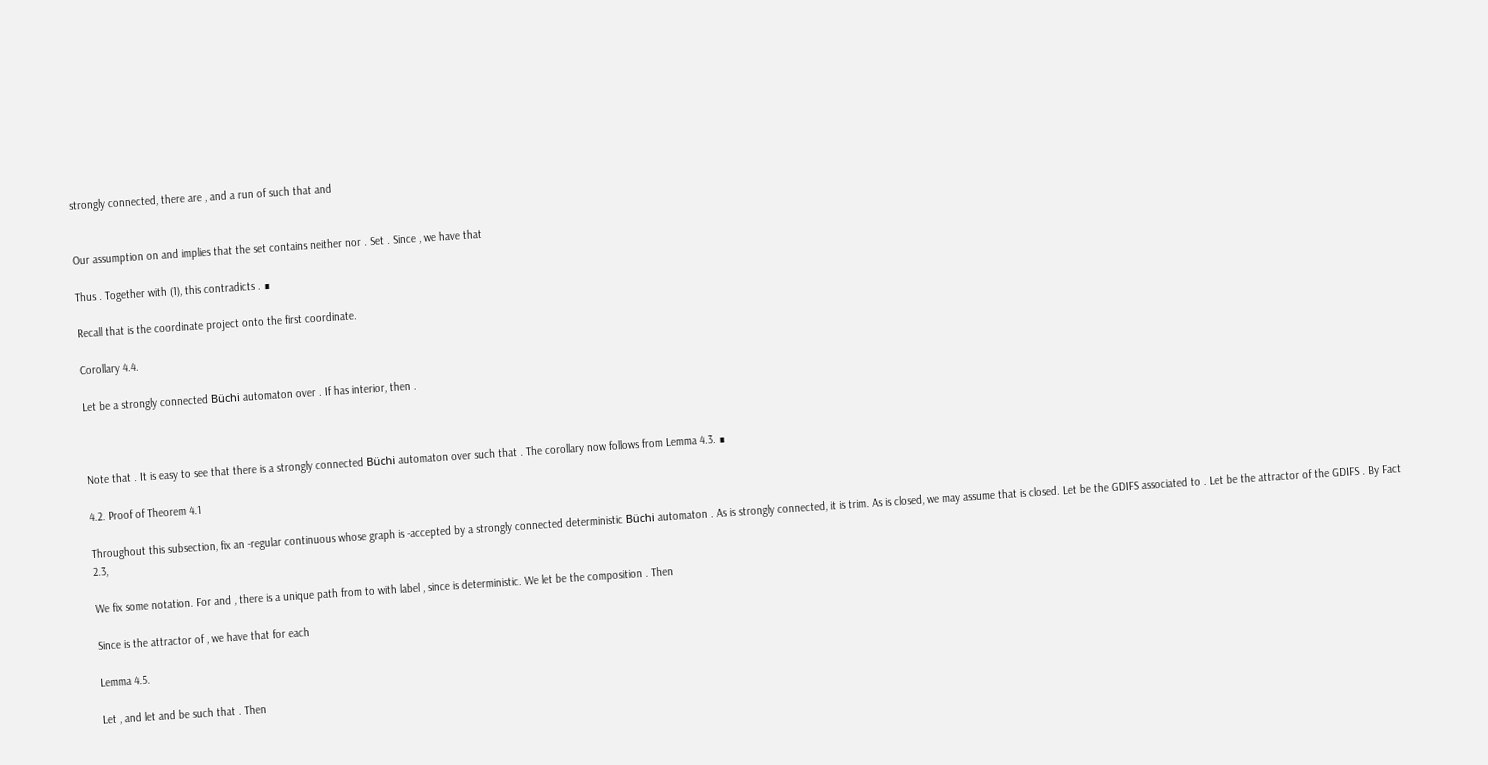strongly connected, there are , and a run of such that and


Our assumption on and implies that the set contains neither nor . Set . Since , we have that

Thus . Together with (1), this contradicts . ∎

Recall that is the coordinate project onto the first coordinate.

Corollary 4.4.

Let be a strongly connected Büchi automaton over . If has interior, then .



Note that . It is easy to see that there is a strongly connected Büchi automaton over such that . The corollary now follows from Lemma 4.3. ∎

4.2. Proof of Theorem 4.1

Throughout this subsection, fix an -regular continuous whose graph is -accepted by a strongly connected deterministic Büchi automaton . As is strongly connected, it is trim. As is closed, we may assume that is closed. Let be the GDIFS associated to . Let be the attractor of the GDIFS . By Fact 2.3,

We fix some notation. For and , there is a unique path from to with label , since is deterministic. We let be the composition . Then

Since is the attractor of , we have that for each

Lemma 4.5.

Let , and let and be such that . Then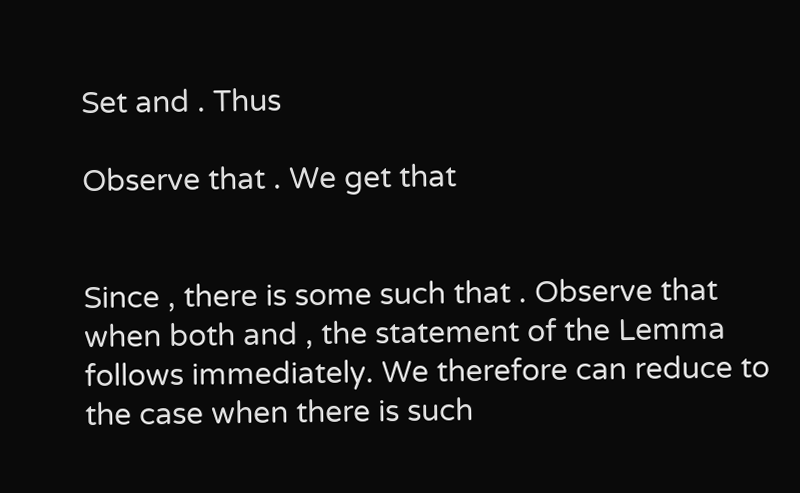Set and . Thus

Observe that . We get that


Since , there is some such that . Observe that when both and , the statement of the Lemma follows immediately. We therefore can reduce to the case when there is such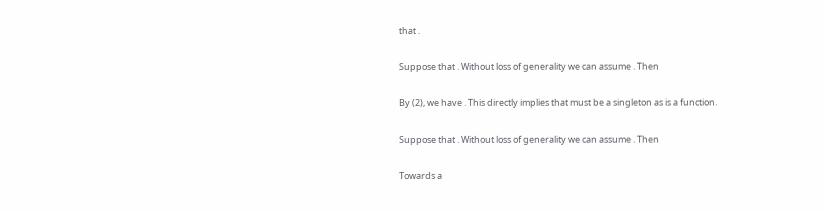that .

Suppose that . Without loss of generality we can assume . Then

By (2), we have . This directly implies that must be a singleton as is a function.

Suppose that . Without loss of generality we can assume . Then

Towards a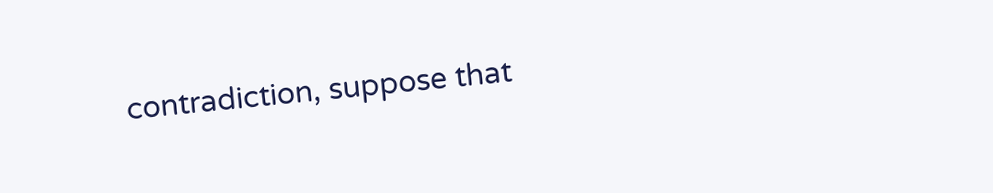contradiction, suppose that